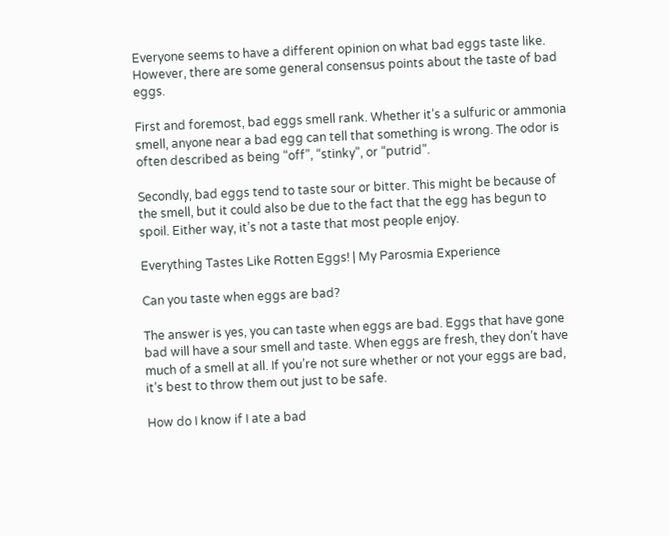Everyone seems to have a different opinion on what bad eggs taste like. However, there are some general consensus points about the taste of bad eggs.

First and foremost, bad eggs smell rank. Whether it’s a sulfuric or ammonia smell, anyone near a bad egg can tell that something is wrong. The odor is often described as being “off”, “stinky”, or “putrid”.

Secondly, bad eggs tend to taste sour or bitter. This might be because of the smell, but it could also be due to the fact that the egg has begun to spoil. Either way, it’s not a taste that most people enjoy.

Everything Tastes Like Rotten Eggs! | My Parosmia Experience

Can you taste when eggs are bad?

The answer is yes, you can taste when eggs are bad. Eggs that have gone bad will have a sour smell and taste. When eggs are fresh, they don’t have much of a smell at all. If you’re not sure whether or not your eggs are bad, it’s best to throw them out just to be safe.

How do I know if I ate a bad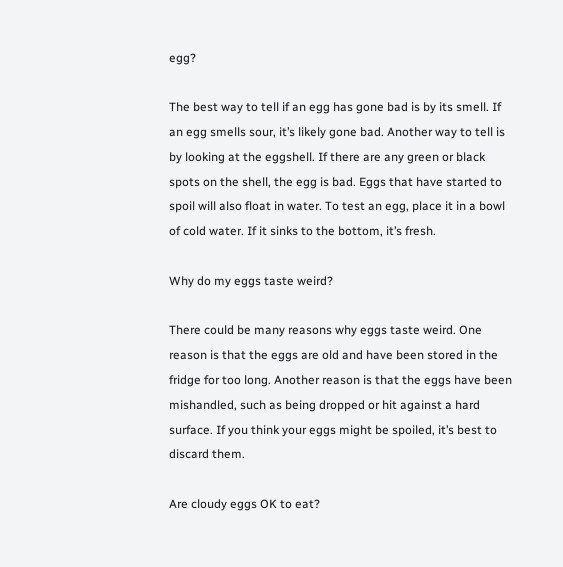egg?

The best way to tell if an egg has gone bad is by its smell. If an egg smells sour, it’s likely gone bad. Another way to tell is by looking at the eggshell. If there are any green or black spots on the shell, the egg is bad. Eggs that have started to spoil will also float in water. To test an egg, place it in a bowl of cold water. If it sinks to the bottom, it’s fresh.

Why do my eggs taste weird?

There could be many reasons why eggs taste weird. One reason is that the eggs are old and have been stored in the fridge for too long. Another reason is that the eggs have been mishandled, such as being dropped or hit against a hard surface. If you think your eggs might be spoiled, it’s best to discard them.

Are cloudy eggs OK to eat?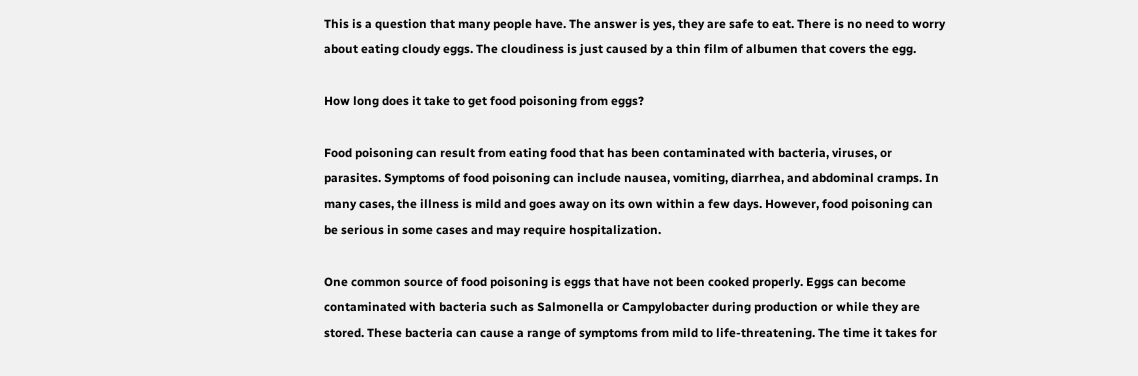This is a question that many people have. The answer is yes, they are safe to eat. There is no need to worry about eating cloudy eggs. The cloudiness is just caused by a thin film of albumen that covers the egg.

How long does it take to get food poisoning from eggs?

Food poisoning can result from eating food that has been contaminated with bacteria, viruses, or parasites. Symptoms of food poisoning can include nausea, vomiting, diarrhea, and abdominal cramps. In many cases, the illness is mild and goes away on its own within a few days. However, food poisoning can be serious in some cases and may require hospitalization.

One common source of food poisoning is eggs that have not been cooked properly. Eggs can become contaminated with bacteria such as Salmonella or Campylobacter during production or while they are stored. These bacteria can cause a range of symptoms from mild to life-threatening. The time it takes for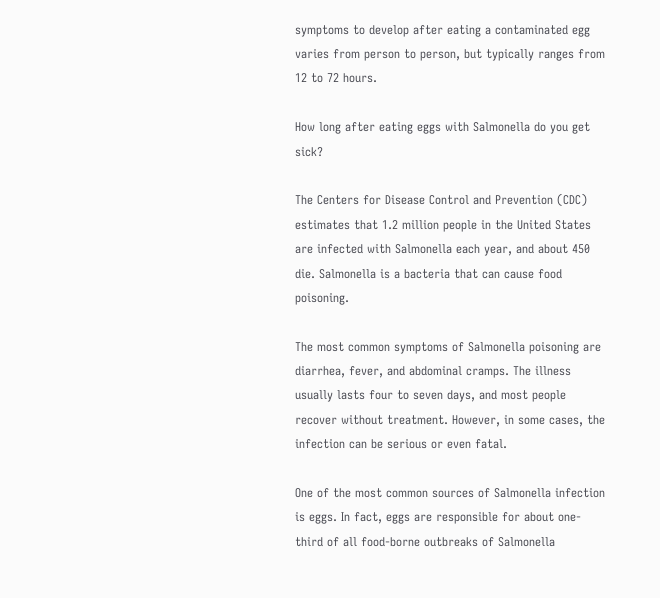symptoms to develop after eating a contaminated egg varies from person to person, but typically ranges from 12 to 72 hours.

How long after eating eggs with Salmonella do you get sick?

The Centers for Disease Control and Prevention (CDC) estimates that 1.2 million people in the United States are infected with Salmonella each year, and about 450 die. Salmonella is a bacteria that can cause food poisoning.

The most common symptoms of Salmonella poisoning are diarrhea, fever, and abdominal cramps. The illness usually lasts four to seven days, and most people recover without treatment. However, in some cases, the infection can be serious or even fatal.

One of the most common sources of Salmonella infection is eggs. In fact, eggs are responsible for about one-third of all food-borne outbreaks of Salmonella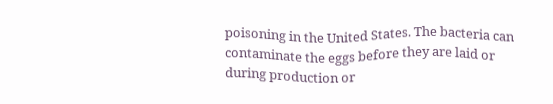poisoning in the United States. The bacteria can contaminate the eggs before they are laid or during production or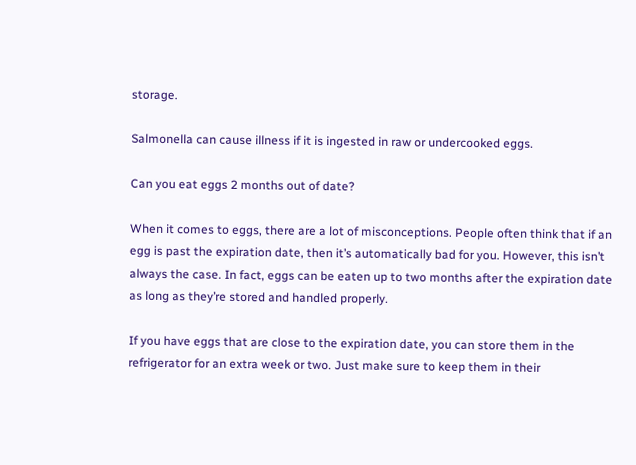storage.

Salmonella can cause illness if it is ingested in raw or undercooked eggs.

Can you eat eggs 2 months out of date?

When it comes to eggs, there are a lot of misconceptions. People often think that if an egg is past the expiration date, then it’s automatically bad for you. However, this isn’t always the case. In fact, eggs can be eaten up to two months after the expiration date as long as they’re stored and handled properly.

If you have eggs that are close to the expiration date, you can store them in the refrigerator for an extra week or two. Just make sure to keep them in their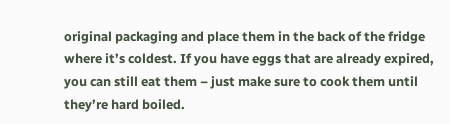original packaging and place them in the back of the fridge where it’s coldest. If you have eggs that are already expired, you can still eat them – just make sure to cook them until they’re hard boiled.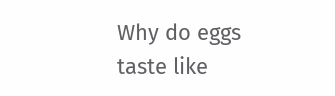Why do eggs taste like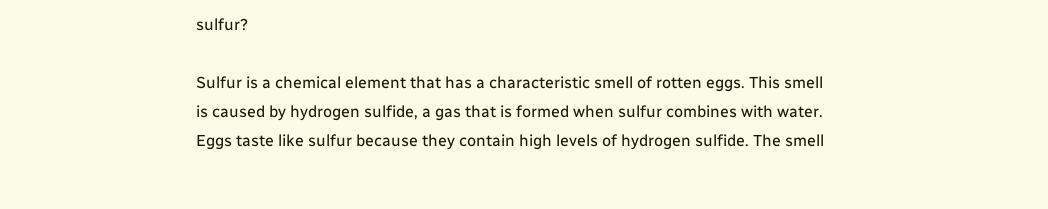sulfur?

Sulfur is a chemical element that has a characteristic smell of rotten eggs. This smell is caused by hydrogen sulfide, a gas that is formed when sulfur combines with water. Eggs taste like sulfur because they contain high levels of hydrogen sulfide. The smell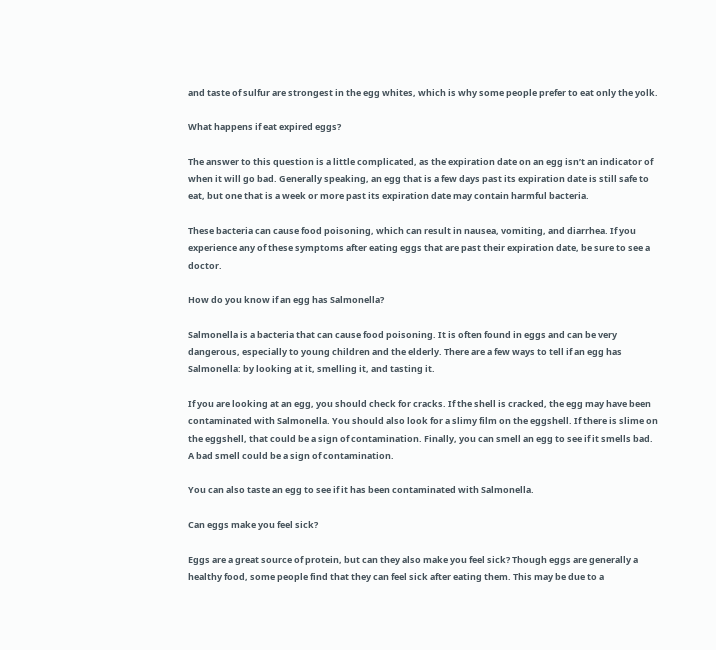and taste of sulfur are strongest in the egg whites, which is why some people prefer to eat only the yolk.

What happens if eat expired eggs?

The answer to this question is a little complicated, as the expiration date on an egg isn’t an indicator of when it will go bad. Generally speaking, an egg that is a few days past its expiration date is still safe to eat, but one that is a week or more past its expiration date may contain harmful bacteria.

These bacteria can cause food poisoning, which can result in nausea, vomiting, and diarrhea. If you experience any of these symptoms after eating eggs that are past their expiration date, be sure to see a doctor.

How do you know if an egg has Salmonella?

Salmonella is a bacteria that can cause food poisoning. It is often found in eggs and can be very dangerous, especially to young children and the elderly. There are a few ways to tell if an egg has Salmonella: by looking at it, smelling it, and tasting it.

If you are looking at an egg, you should check for cracks. If the shell is cracked, the egg may have been contaminated with Salmonella. You should also look for a slimy film on the eggshell. If there is slime on the eggshell, that could be a sign of contamination. Finally, you can smell an egg to see if it smells bad. A bad smell could be a sign of contamination.

You can also taste an egg to see if it has been contaminated with Salmonella.

Can eggs make you feel sick?

Eggs are a great source of protein, but can they also make you feel sick? Though eggs are generally a healthy food, some people find that they can feel sick after eating them. This may be due to a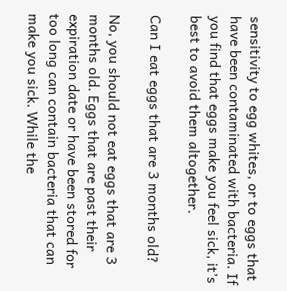sensitivity to egg whites, or to eggs that have been contaminated with bacteria. If you find that eggs make you feel sick, it’s best to avoid them altogether.

Can I eat eggs that are 3 months old?

No, you should not eat eggs that are 3 months old. Eggs that are past their expiration date or have been stored for too long can contain bacteria that can make you sick. While the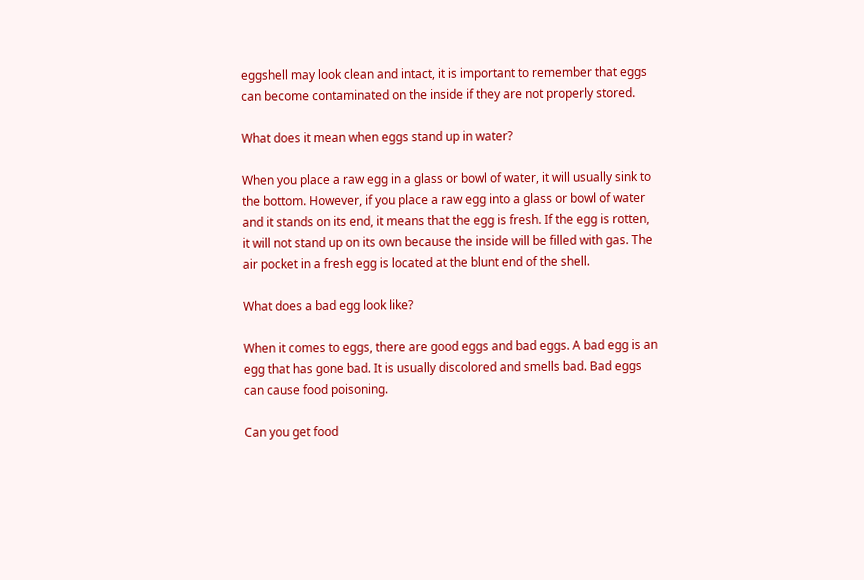eggshell may look clean and intact, it is important to remember that eggs can become contaminated on the inside if they are not properly stored.

What does it mean when eggs stand up in water?

When you place a raw egg in a glass or bowl of water, it will usually sink to the bottom. However, if you place a raw egg into a glass or bowl of water and it stands on its end, it means that the egg is fresh. If the egg is rotten, it will not stand up on its own because the inside will be filled with gas. The air pocket in a fresh egg is located at the blunt end of the shell.

What does a bad egg look like?

When it comes to eggs, there are good eggs and bad eggs. A bad egg is an egg that has gone bad. It is usually discolored and smells bad. Bad eggs can cause food poisoning.

Can you get food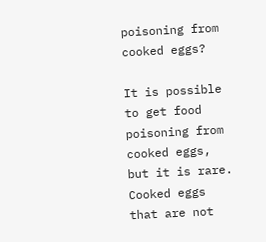poisoning from cooked eggs?

It is possible to get food poisoning from cooked eggs, but it is rare. Cooked eggs that are not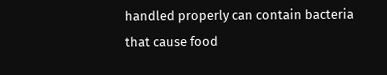handled properly can contain bacteria that cause food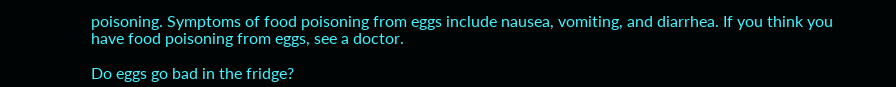poisoning. Symptoms of food poisoning from eggs include nausea, vomiting, and diarrhea. If you think you have food poisoning from eggs, see a doctor.

Do eggs go bad in the fridge?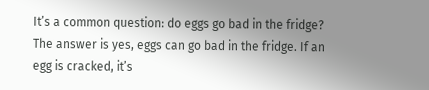It’s a common question: do eggs go bad in the fridge? The answer is yes, eggs can go bad in the fridge. If an egg is cracked, it’s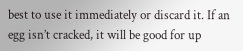best to use it immediately or discard it. If an egg isn’t cracked, it will be good for up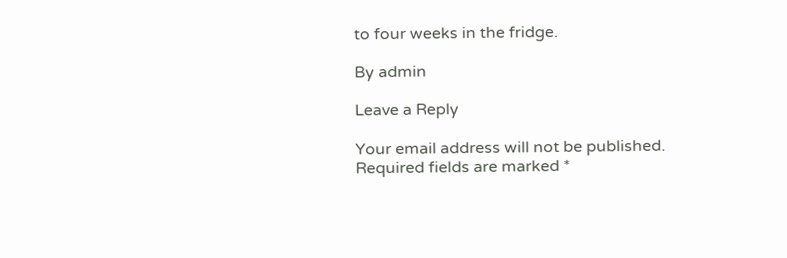to four weeks in the fridge.

By admin

Leave a Reply

Your email address will not be published. Required fields are marked *